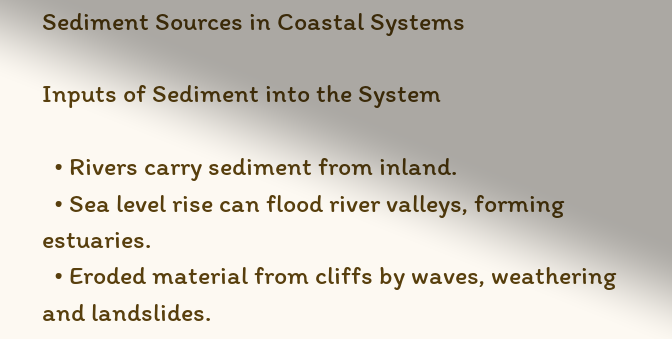Sediment Sources in Coastal Systems

Inputs of Sediment into the System

  • Rivers carry sediment from inland.
  • Sea level rise can flood river valleys, forming estuaries.
  • Eroded material from cliffs by waves, weathering and landslides.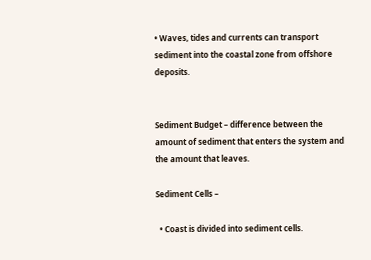• Waves, tides and currents can transport sediment into the coastal zone from offshore deposits.


Sediment Budget – difference between the amount of sediment that enters the system and the amount that leaves.

Sediment Cells –

  • Coast is divided into sediment cells.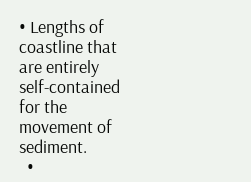• Lengths of coastline that are entirely self-contained for the movement of sediment.
  •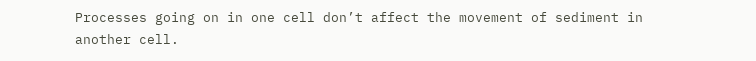Processes going on in one cell don’t affect the movement of sediment in another cell.